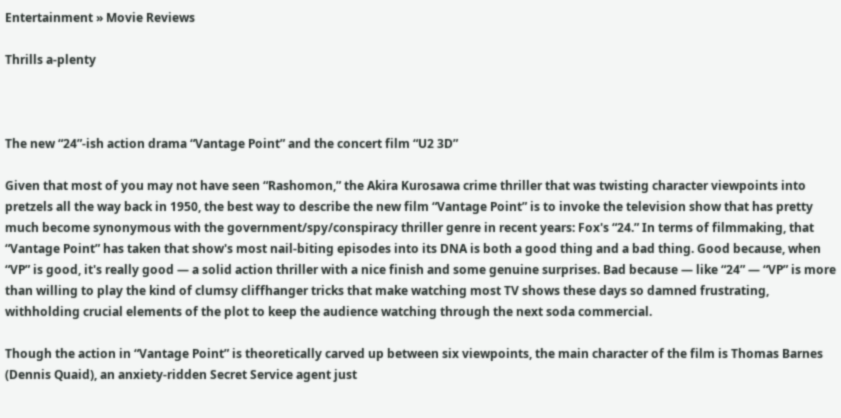Entertainment » Movie Reviews

Thrills a-plenty



The new “24”-ish action drama “Vantage Point” and the concert film “U2 3D”

Given that most of you may not have seen “Rashomon,” the Akira Kurosawa crime thriller that was twisting character viewpoints into pretzels all the way back in 1950, the best way to describe the new film “Vantage Point” is to invoke the television show that has pretty much become synonymous with the government/spy/conspiracy thriller genre in recent years: Fox's “24.” In terms of filmmaking, that “Vantage Point” has taken that show's most nail-biting episodes into its DNA is both a good thing and a bad thing. Good because, when “VP” is good, it's really good — a solid action thriller with a nice finish and some genuine surprises. Bad because — like “24” — “VP” is more than willing to play the kind of clumsy cliffhanger tricks that make watching most TV shows these days so damned frustrating, withholding crucial elements of the plot to keep the audience watching through the next soda commercial.

Though the action in “Vantage Point” is theoretically carved up between six viewpoints, the main character of the film is Thomas Barnes (Dennis Quaid), an anxiety-ridden Secret Service agent just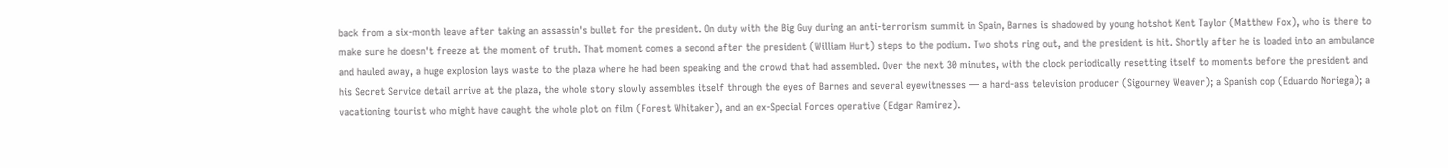back from a six-month leave after taking an assassin's bullet for the president. On duty with the Big Guy during an anti-terrorism summit in Spain, Barnes is shadowed by young hotshot Kent Taylor (Matthew Fox), who is there to make sure he doesn't freeze at the moment of truth. That moment comes a second after the president (William Hurt) steps to the podium. Two shots ring out, and the president is hit. Shortly after he is loaded into an ambulance and hauled away, a huge explosion lays waste to the plaza where he had been speaking and the crowd that had assembled. Over the next 30 minutes, with the clock periodically resetting itself to moments before the president and his Secret Service detail arrive at the plaza, the whole story slowly assembles itself through the eyes of Barnes and several eyewitnesses — a hard-ass television producer (Sigourney Weaver); a Spanish cop (Eduardo Noriega); a vacationing tourist who might have caught the whole plot on film (Forest Whitaker), and an ex-Special Forces operative (Edgar Ramirez).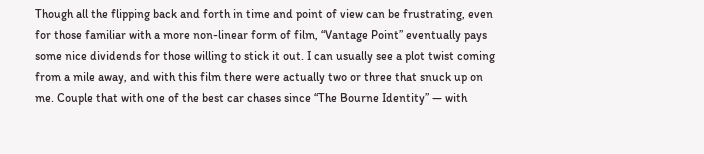Though all the flipping back and forth in time and point of view can be frustrating, even for those familiar with a more non-linear form of film, “Vantage Point” eventually pays some nice dividends for those willing to stick it out. I can usually see a plot twist coming from a mile away, and with this film there were actually two or three that snuck up on me. Couple that with one of the best car chases since “The Bourne Identity” — with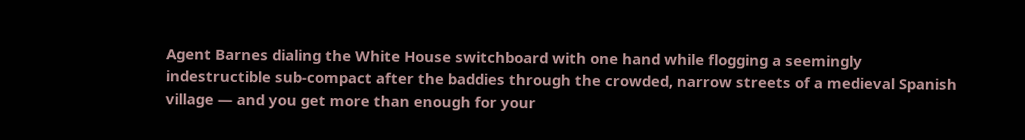Agent Barnes dialing the White House switchboard with one hand while flogging a seemingly indestructible sub-compact after the baddies through the crowded, narrow streets of a medieval Spanish village — and you get more than enough for your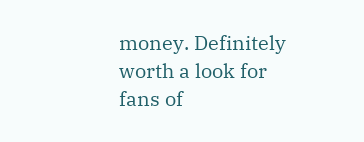money. Definitely worth a look for fans of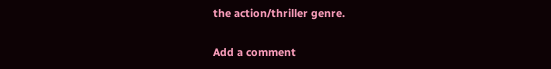the action/thriller genre.

Add a comment